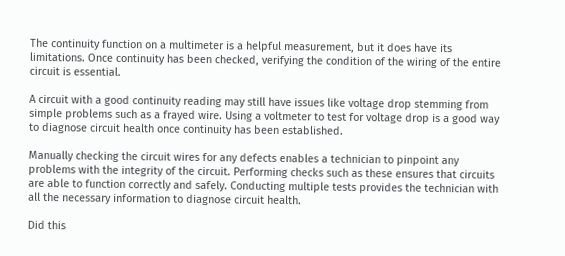The continuity function on a multimeter is a helpful measurement, but it does have its limitations. Once continuity has been checked, verifying the condition of the wiring of the entire circuit is essential.

A circuit with a good continuity reading may still have issues like voltage drop stemming from simple problems such as a frayed wire. Using a voltmeter to test for voltage drop is a good way to diagnose circuit health once continuity has been established.

Manually checking the circuit wires for any defects enables a technician to pinpoint any problems with the integrity of the circuit. Performing checks such as these ensures that circuits are able to function correctly and safely. Conducting multiple tests provides the technician with all the necessary information to diagnose circuit health.

Did this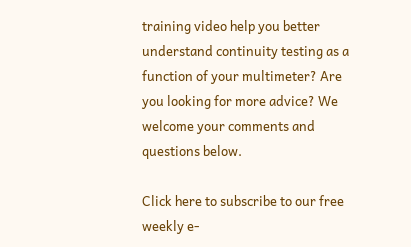training video help you better understand continuity testing as a function of your multimeter? Are you looking for more advice? We welcome your comments and questions below.

Click here to subscribe to our free weekly e-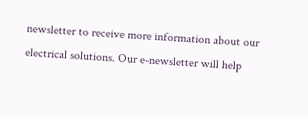newsletter to receive more information about our electrical solutions. Our e-newsletter will help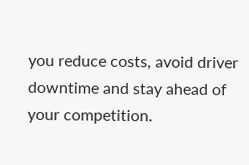you reduce costs, avoid driver downtime and stay ahead of your competition.